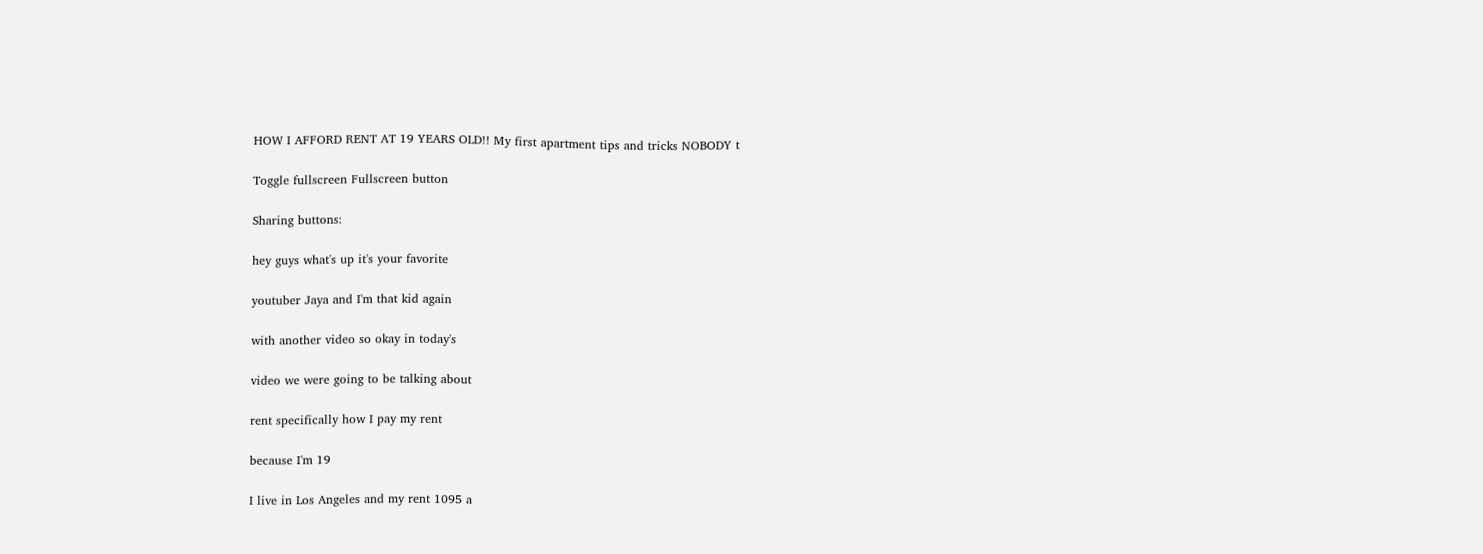HOW I AFFORD RENT AT 19 YEARS OLD!! My first apartment tips and tricks NOBODY t

Toggle fullscreen Fullscreen button

Sharing buttons:

hey guys what's up it's your favorite

youtuber Jaya and I'm that kid again

with another video so okay in today's

video we were going to be talking about

rent specifically how I pay my rent

because I'm 19

I live in Los Angeles and my rent 1095 a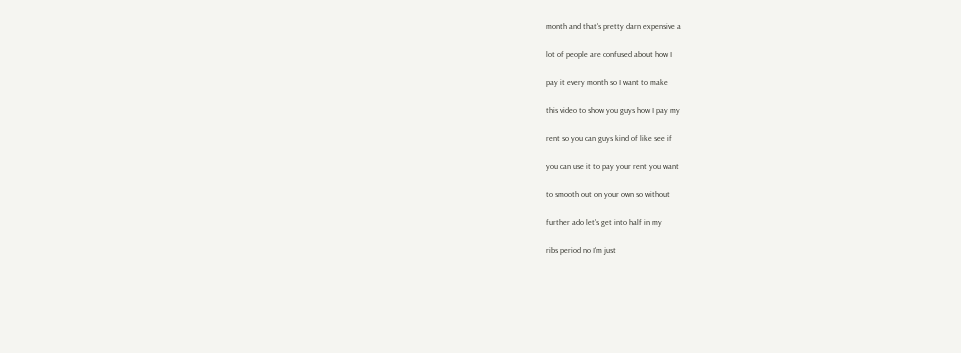month and that's pretty darn expensive a

lot of people are confused about how I

pay it every month so I want to make

this video to show you guys how I pay my

rent so you can guys kind of like see if

you can use it to pay your rent you want

to smooth out on your own so without

further ado let's get into half in my

ribs period no I'm just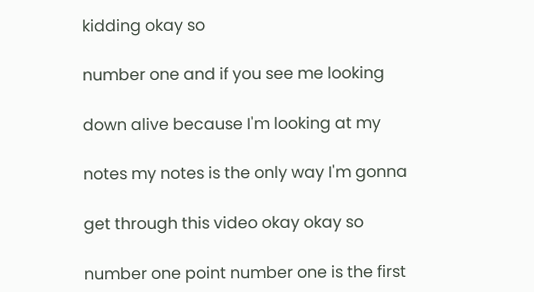kidding okay so

number one and if you see me looking

down alive because I'm looking at my

notes my notes is the only way I'm gonna

get through this video okay okay so

number one point number one is the first